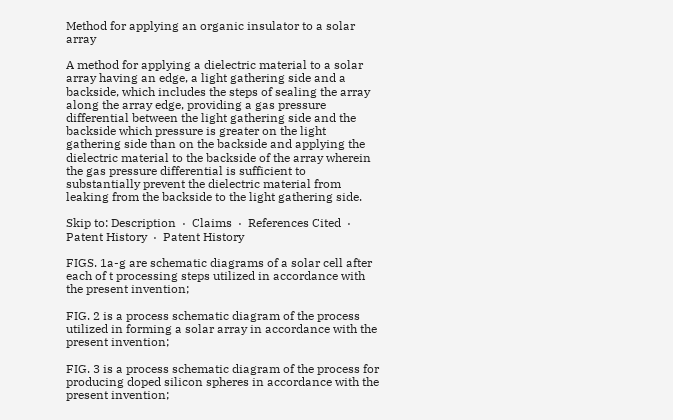Method for applying an organic insulator to a solar array

A method for applying a dielectric material to a solar array having an edge, a light gathering side and a backside, which includes the steps of sealing the array along the array edge, providing a gas pressure differential between the light gathering side and the backside which pressure is greater on the light gathering side than on the backside and applying the dielectric material to the backside of the array wherein the gas pressure differential is sufficient to substantially prevent the dielectric material from leaking from the backside to the light gathering side.

Skip to: Description  ·  Claims  ·  References Cited  · Patent History  ·  Patent History

FIGS. 1a-g are schematic diagrams of a solar cell after each of t processing steps utilized in accordance with the present invention;

FIG. 2 is a process schematic diagram of the process utilized in forming a solar array in accordance with the present invention;

FIG. 3 is a process schematic diagram of the process for producing doped silicon spheres in accordance with the present invention;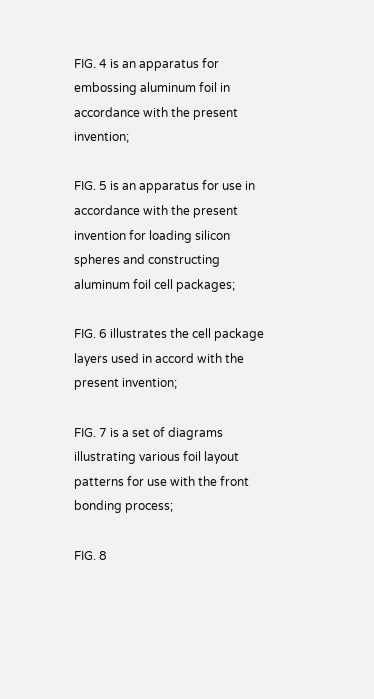FIG. 4 is an apparatus for embossing aluminum foil in accordance with the present invention;

FIG. 5 is an apparatus for use in accordance with the present invention for loading silicon spheres and constructing aluminum foil cell packages;

FIG. 6 illustrates the cell package layers used in accord with the present invention;

FIG. 7 is a set of diagrams illustrating various foil layout patterns for use with the front bonding process;

FIG. 8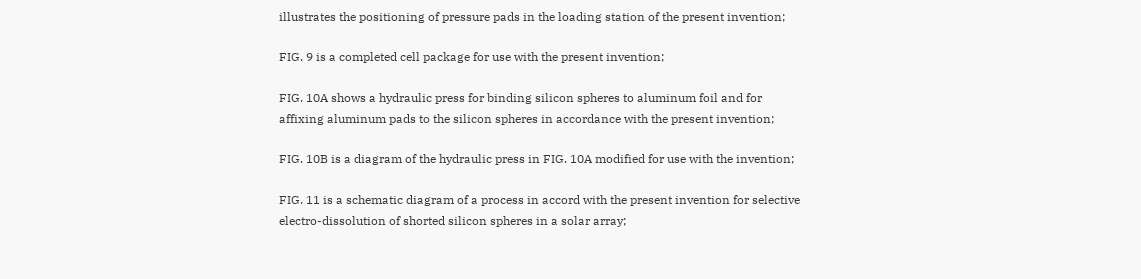illustrates the positioning of pressure pads in the loading station of the present invention;

FIG. 9 is a completed cell package for use with the present invention;

FIG. 10A shows a hydraulic press for binding silicon spheres to aluminum foil and for affixing aluminum pads to the silicon spheres in accordance with the present invention;

FIG. 10B is a diagram of the hydraulic press in FIG. 10A modified for use with the invention;

FIG. 11 is a schematic diagram of a process in accord with the present invention for selective electro-dissolution of shorted silicon spheres in a solar array;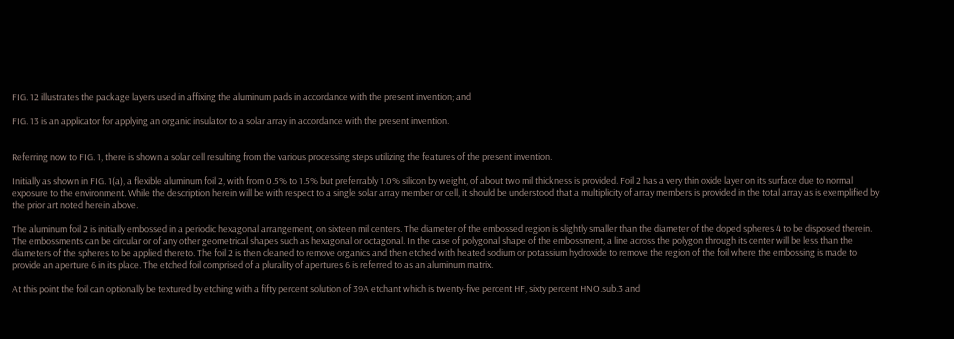FIG. 12 illustrates the package layers used in affixing the aluminum pads in accordance with the present invention; and

FIG. 13 is an applicator for applying an organic insulator to a solar array in accordance with the present invention.


Referring now to FIG. 1, there is shown a solar cell resulting from the various processing steps utilizing the features of the present invention.

Initially as shown in FIG. 1(a), a flexible aluminum foil 2, with from 0.5% to 1.5% but preferrably 1.0% silicon by weight, of about two mil thickness is provided. Foil 2 has a very thin oxide layer on its surface due to normal exposure to the environment. While the description herein will be with respect to a single solar array member or cell, it should be understood that a multiplicity of array members is provided in the total array as is exemplified by the prior art noted herein above.

The aluminum foil 2 is initially embossed in a periodic hexagonal arrangement, on sixteen mil centers. The diameter of the embossed region is slightly smaller than the diameter of the doped spheres 4 to be disposed therein. The embossments can be circular or of any other geometrical shapes such as hexagonal or octagonal. In the case of polygonal shape of the embossment, a line across the polygon through its center will be less than the diameters of the spheres to be applied thereto. The foil 2 is then cleaned to remove organics and then etched with heated sodium or potassium hydroxide to remove the region of the foil where the embossing is made to provide an aperture 6 in its place. The etched foil comprised of a plurality of apertures 6 is referred to as an aluminum matrix.

At this point the foil can optionally be textured by etching with a fifty percent solution of 39A etchant which is twenty-five percent HF, sixty percent HNO.sub.3 and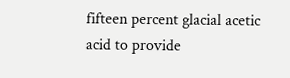fifteen percent glacial acetic acid to provide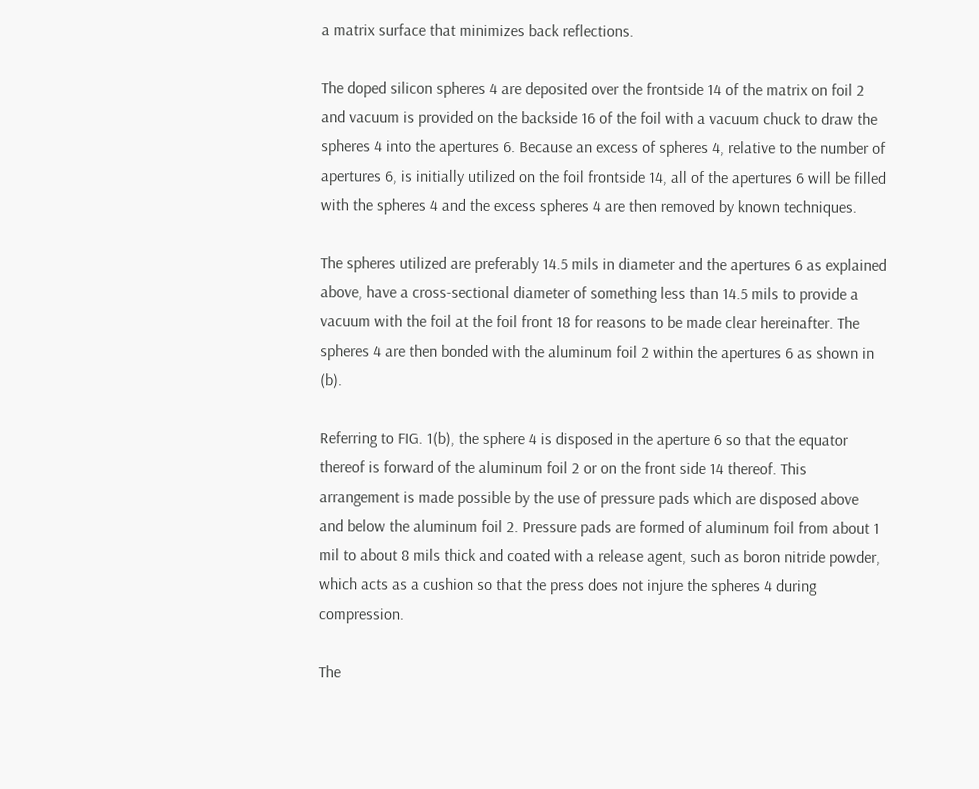a matrix surface that minimizes back reflections.

The doped silicon spheres 4 are deposited over the frontside 14 of the matrix on foil 2 and vacuum is provided on the backside 16 of the foil with a vacuum chuck to draw the spheres 4 into the apertures 6. Because an excess of spheres 4, relative to the number of apertures 6, is initially utilized on the foil frontside 14, all of the apertures 6 will be filled with the spheres 4 and the excess spheres 4 are then removed by known techniques.

The spheres utilized are preferably 14.5 mils in diameter and the apertures 6 as explained above, have a cross-sectional diameter of something less than 14.5 mils to provide a vacuum with the foil at the foil front 18 for reasons to be made clear hereinafter. The spheres 4 are then bonded with the aluminum foil 2 within the apertures 6 as shown in (b).

Referring to FIG. 1(b), the sphere 4 is disposed in the aperture 6 so that the equator thereof is forward of the aluminum foil 2 or on the front side 14 thereof. This arrangement is made possible by the use of pressure pads which are disposed above and below the aluminum foil 2. Pressure pads are formed of aluminum foil from about 1 mil to about 8 mils thick and coated with a release agent, such as boron nitride powder, which acts as a cushion so that the press does not injure the spheres 4 during compression.

The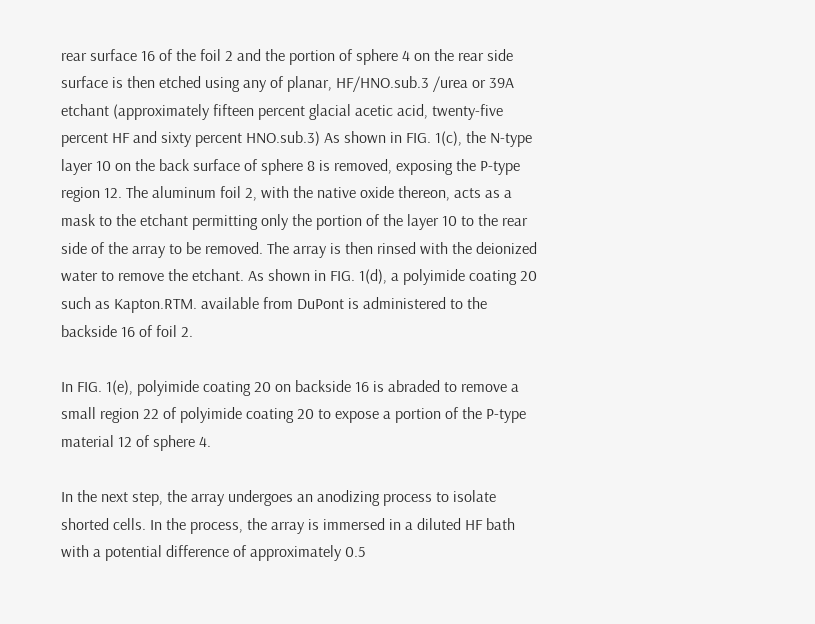rear surface 16 of the foil 2 and the portion of sphere 4 on the rear side surface is then etched using any of planar, HF/HNO.sub.3 /urea or 39A etchant (approximately fifteen percent glacial acetic acid, twenty-five percent HF and sixty percent HNO.sub.3) As shown in FIG. 1(c), the N-type layer 10 on the back surface of sphere 8 is removed, exposing the P-type region 12. The aluminum foil 2, with the native oxide thereon, acts as a mask to the etchant permitting only the portion of the layer 10 to the rear side of the array to be removed. The array is then rinsed with the deionized water to remove the etchant. As shown in FIG. 1(d), a polyimide coating 20 such as Kapton.RTM. available from DuPont is administered to the backside 16 of foil 2.

In FIG. 1(e), polyimide coating 20 on backside 16 is abraded to remove a small region 22 of polyimide coating 20 to expose a portion of the P-type material 12 of sphere 4.

In the next step, the array undergoes an anodizing process to isolate shorted cells. In the process, the array is immersed in a diluted HF bath with a potential difference of approximately 0.5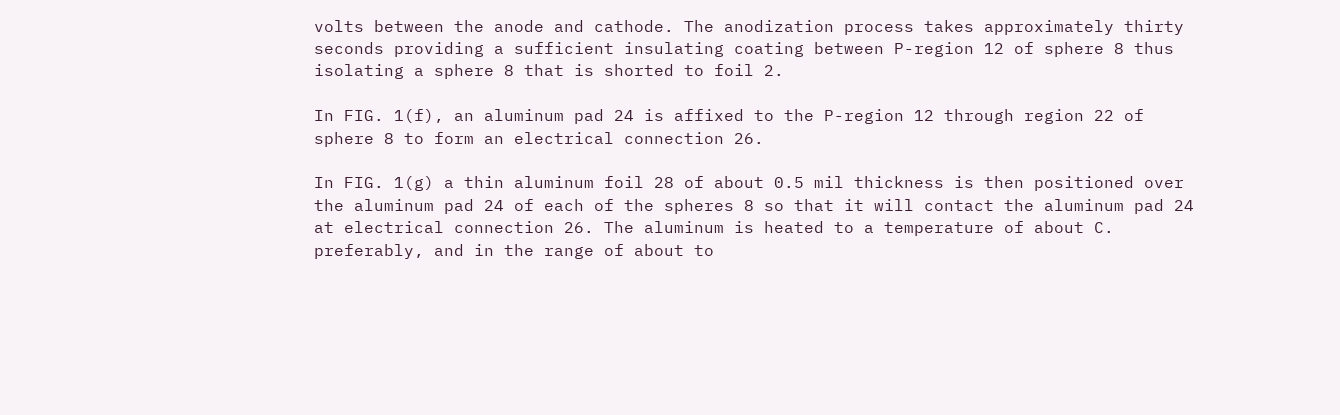volts between the anode and cathode. The anodization process takes approximately thirty seconds providing a sufficient insulating coating between P-region 12 of sphere 8 thus isolating a sphere 8 that is shorted to foil 2.

In FIG. 1(f), an aluminum pad 24 is affixed to the P-region 12 through region 22 of sphere 8 to form an electrical connection 26.

In FIG. 1(g) a thin aluminum foil 28 of about 0.5 mil thickness is then positioned over the aluminum pad 24 of each of the spheres 8 so that it will contact the aluminum pad 24 at electrical connection 26. The aluminum is heated to a temperature of about C. preferably, and in the range of about to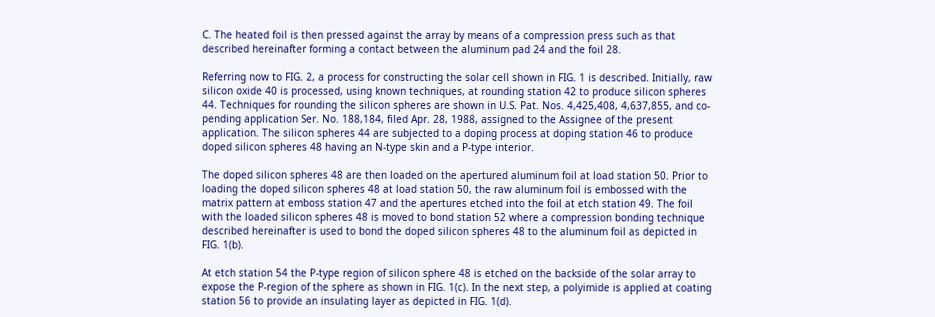C. The heated foil is then pressed against the array by means of a compression press such as that described hereinafter forming a contact between the aluminum pad 24 and the foil 28.

Referring now to FIG. 2, a process for constructing the solar cell shown in FIG. 1 is described. Initially, raw silicon oxide 40 is processed, using known techniques, at rounding station 42 to produce silicon spheres 44. Techniques for rounding the silicon spheres are shown in U.S. Pat. Nos. 4,425,408, 4,637,855, and co-pending application Ser. No. 188,184, filed Apr. 28, 1988, assigned to the Assignee of the present application. The silicon spheres 44 are subjected to a doping process at doping station 46 to produce doped silicon spheres 48 having an N-type skin and a P-type interior.

The doped silicon spheres 48 are then loaded on the apertured aluminum foil at load station 50. Prior to loading the doped silicon spheres 48 at load station 50, the raw aluminum foil is embossed with the matrix pattern at emboss station 47 and the apertures etched into the foil at etch station 49. The foil with the loaded silicon spheres 48 is moved to bond station 52 where a compression bonding technique described hereinafter is used to bond the doped silicon spheres 48 to the aluminum foil as depicted in FIG. 1(b).

At etch station 54 the P-type region of silicon sphere 48 is etched on the backside of the solar array to expose the P-region of the sphere as shown in FIG. 1(c). In the next step, a polyimide is applied at coating station 56 to provide an insulating layer as depicted in FIG. 1(d).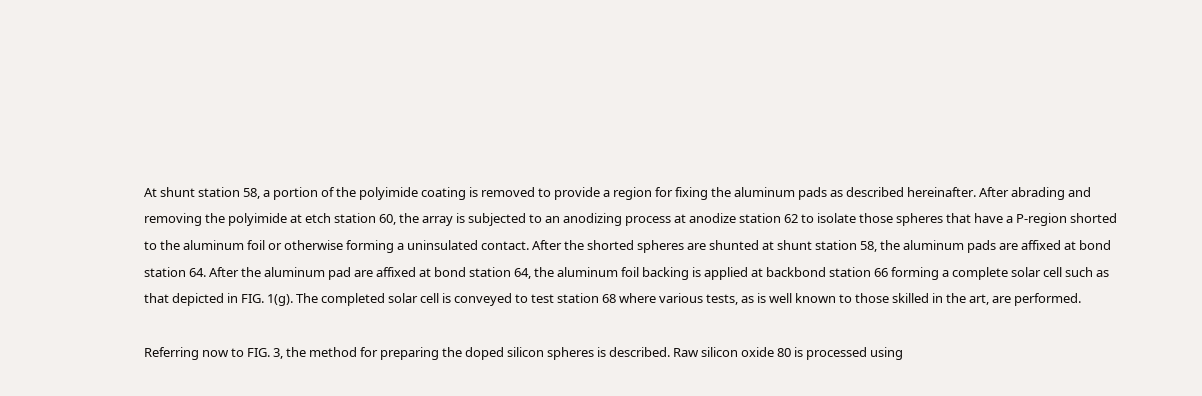At shunt station 58, a portion of the polyimide coating is removed to provide a region for fixing the aluminum pads as described hereinafter. After abrading and removing the polyimide at etch station 60, the array is subjected to an anodizing process at anodize station 62 to isolate those spheres that have a P-region shorted to the aluminum foil or otherwise forming a uninsulated contact. After the shorted spheres are shunted at shunt station 58, the aluminum pads are affixed at bond station 64. After the aluminum pad are affixed at bond station 64, the aluminum foil backing is applied at backbond station 66 forming a complete solar cell such as that depicted in FIG. 1(g). The completed solar cell is conveyed to test station 68 where various tests, as is well known to those skilled in the art, are performed.

Referring now to FIG. 3, the method for preparing the doped silicon spheres is described. Raw silicon oxide 80 is processed using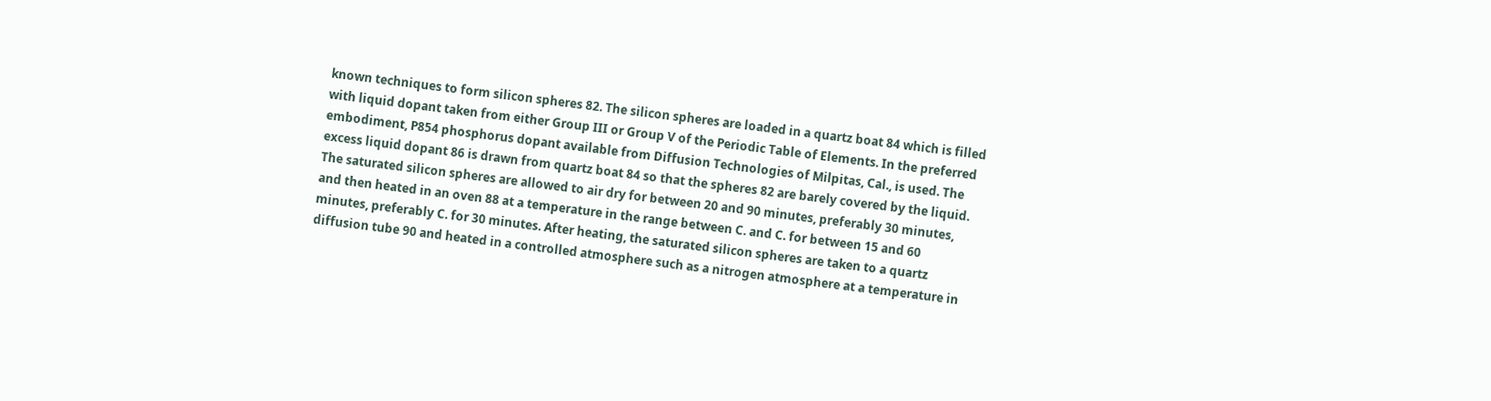known techniques to form silicon spheres 82. The silicon spheres are loaded in a quartz boat 84 which is filled with liquid dopant taken from either Group III or Group V of the Periodic Table of Elements. In the preferred embodiment, P854 phosphorus dopant available from Diffusion Technologies of Milpitas, Cal., is used. The excess liquid dopant 86 is drawn from quartz boat 84 so that the spheres 82 are barely covered by the liquid. The saturated silicon spheres are allowed to air dry for between 20 and 90 minutes, preferably 30 minutes, and then heated in an oven 88 at a temperature in the range between C. and C. for between 15 and 60 minutes, preferably C. for 30 minutes. After heating, the saturated silicon spheres are taken to a quartz diffusion tube 90 and heated in a controlled atmosphere such as a nitrogen atmosphere at a temperature in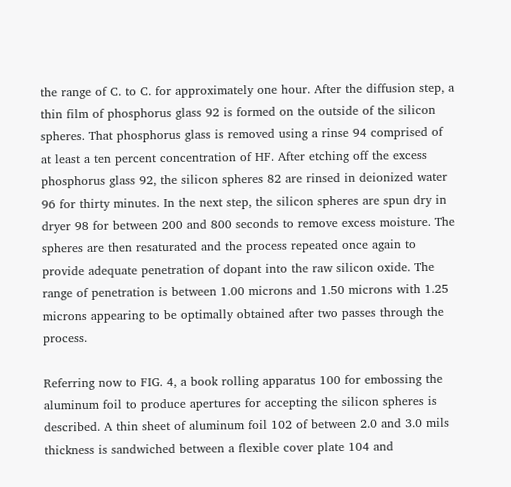the range of C. to C. for approximately one hour. After the diffusion step, a thin film of phosphorus glass 92 is formed on the outside of the silicon spheres. That phosphorus glass is removed using a rinse 94 comprised of at least a ten percent concentration of HF. After etching off the excess phosphorus glass 92, the silicon spheres 82 are rinsed in deionized water 96 for thirty minutes. In the next step, the silicon spheres are spun dry in dryer 98 for between 200 and 800 seconds to remove excess moisture. The spheres are then resaturated and the process repeated once again to provide adequate penetration of dopant into the raw silicon oxide. The range of penetration is between 1.00 microns and 1.50 microns with 1.25 microns appearing to be optimally obtained after two passes through the process.

Referring now to FIG. 4, a book rolling apparatus 100 for embossing the aluminum foil to produce apertures for accepting the silicon spheres is described. A thin sheet of aluminum foil 102 of between 2.0 and 3.0 mils thickness is sandwiched between a flexible cover plate 104 and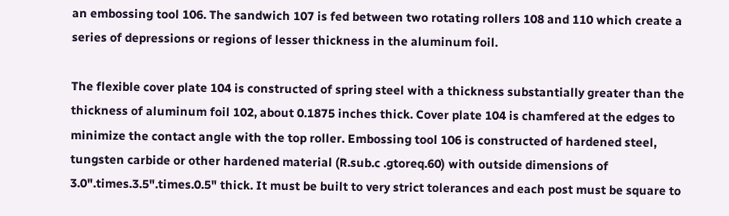an embossing tool 106. The sandwich 107 is fed between two rotating rollers 108 and 110 which create a series of depressions or regions of lesser thickness in the aluminum foil.

The flexible cover plate 104 is constructed of spring steel with a thickness substantially greater than the thickness of aluminum foil 102, about 0.1875 inches thick. Cover plate 104 is chamfered at the edges to minimize the contact angle with the top roller. Embossing tool 106 is constructed of hardened steel, tungsten carbide or other hardened material (R.sub.c .gtoreq.60) with outside dimensions of 3.0".times.3.5".times.0.5" thick. It must be built to very strict tolerances and each post must be square to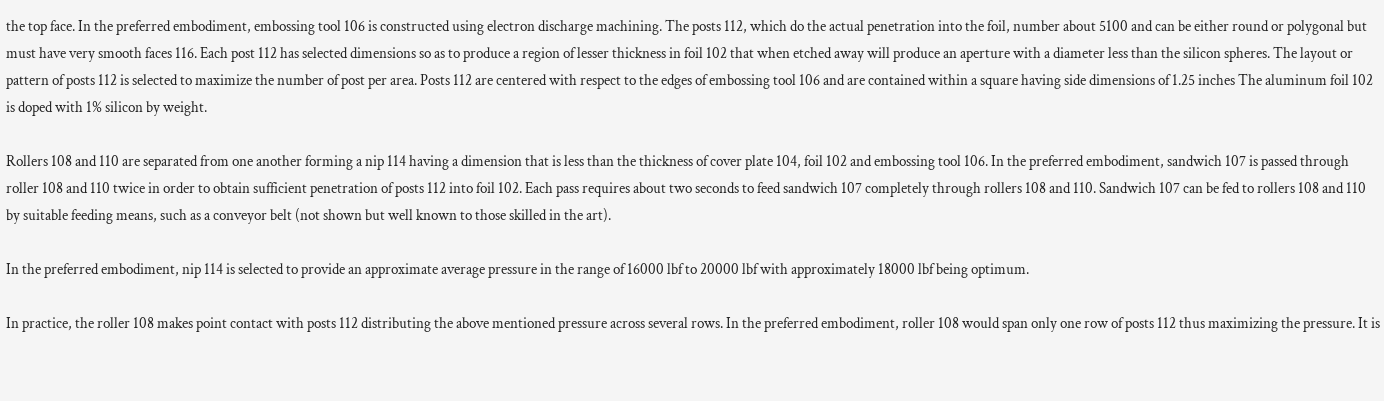the top face. In the preferred embodiment, embossing tool 106 is constructed using electron discharge machining. The posts 112, which do the actual penetration into the foil, number about 5100 and can be either round or polygonal but must have very smooth faces 116. Each post 112 has selected dimensions so as to produce a region of lesser thickness in foil 102 that when etched away will produce an aperture with a diameter less than the silicon spheres. The layout or pattern of posts 112 is selected to maximize the number of post per area. Posts 112 are centered with respect to the edges of embossing tool 106 and are contained within a square having side dimensions of 1.25 inches The aluminum foil 102 is doped with 1% silicon by weight.

Rollers 108 and 110 are separated from one another forming a nip 114 having a dimension that is less than the thickness of cover plate 104, foil 102 and embossing tool 106. In the preferred embodiment, sandwich 107 is passed through roller 108 and 110 twice in order to obtain sufficient penetration of posts 112 into foil 102. Each pass requires about two seconds to feed sandwich 107 completely through rollers 108 and 110. Sandwich 107 can be fed to rollers 108 and 110 by suitable feeding means, such as a conveyor belt (not shown but well known to those skilled in the art).

In the preferred embodiment, nip 114 is selected to provide an approximate average pressure in the range of 16000 lbf to 20000 lbf with approximately 18000 lbf being optimum.

In practice, the roller 108 makes point contact with posts 112 distributing the above mentioned pressure across several rows. In the preferred embodiment, roller 108 would span only one row of posts 112 thus maximizing the pressure. It is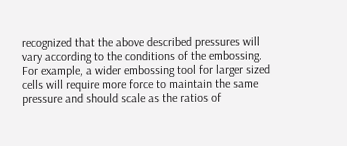recognized that the above described pressures will vary according to the conditions of the embossing. For example, a wider embossing tool for larger sized cells will require more force to maintain the same pressure and should scale as the ratios of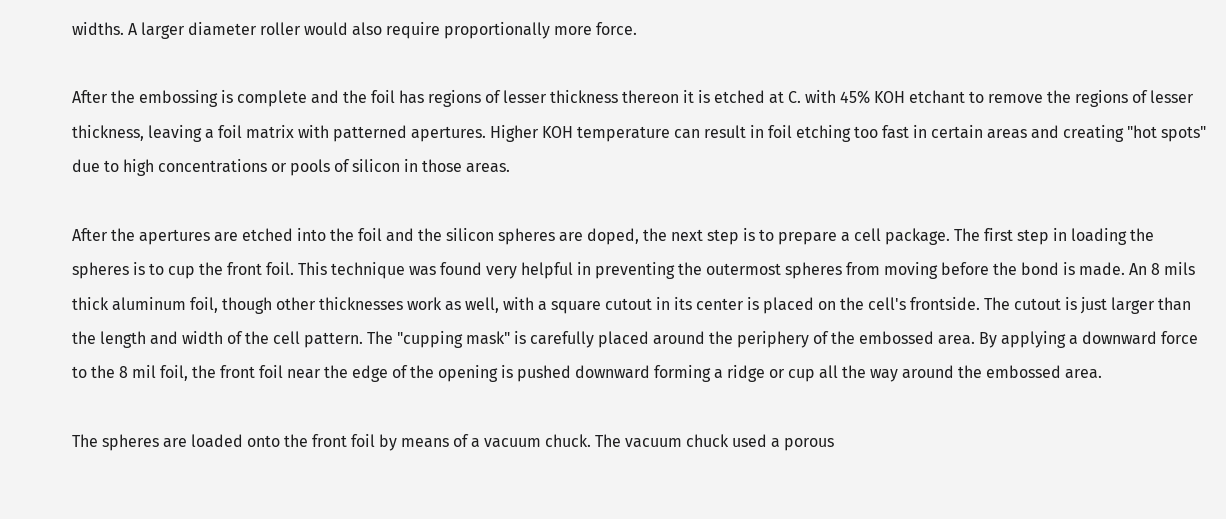widths. A larger diameter roller would also require proportionally more force.

After the embossing is complete and the foil has regions of lesser thickness thereon it is etched at C. with 45% KOH etchant to remove the regions of lesser thickness, leaving a foil matrix with patterned apertures. Higher KOH temperature can result in foil etching too fast in certain areas and creating "hot spots" due to high concentrations or pools of silicon in those areas.

After the apertures are etched into the foil and the silicon spheres are doped, the next step is to prepare a cell package. The first step in loading the spheres is to cup the front foil. This technique was found very helpful in preventing the outermost spheres from moving before the bond is made. An 8 mils thick aluminum foil, though other thicknesses work as well, with a square cutout in its center is placed on the cell's frontside. The cutout is just larger than the length and width of the cell pattern. The "cupping mask" is carefully placed around the periphery of the embossed area. By applying a downward force to the 8 mil foil, the front foil near the edge of the opening is pushed downward forming a ridge or cup all the way around the embossed area.

The spheres are loaded onto the front foil by means of a vacuum chuck. The vacuum chuck used a porous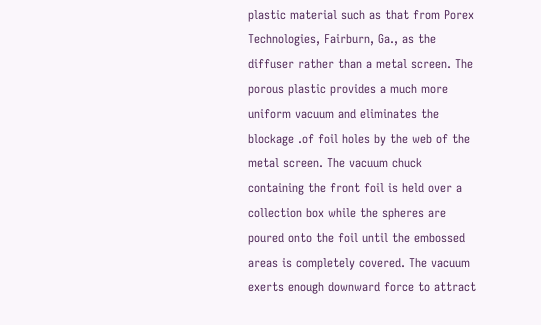plastic material such as that from Porex Technologies, Fairburn, Ga., as the diffuser rather than a metal screen. The porous plastic provides a much more uniform vacuum and eliminates the blockage .of foil holes by the web of the metal screen. The vacuum chuck containing the front foil is held over a collection box while the spheres are poured onto the foil until the embossed areas is completely covered. The vacuum exerts enough downward force to attract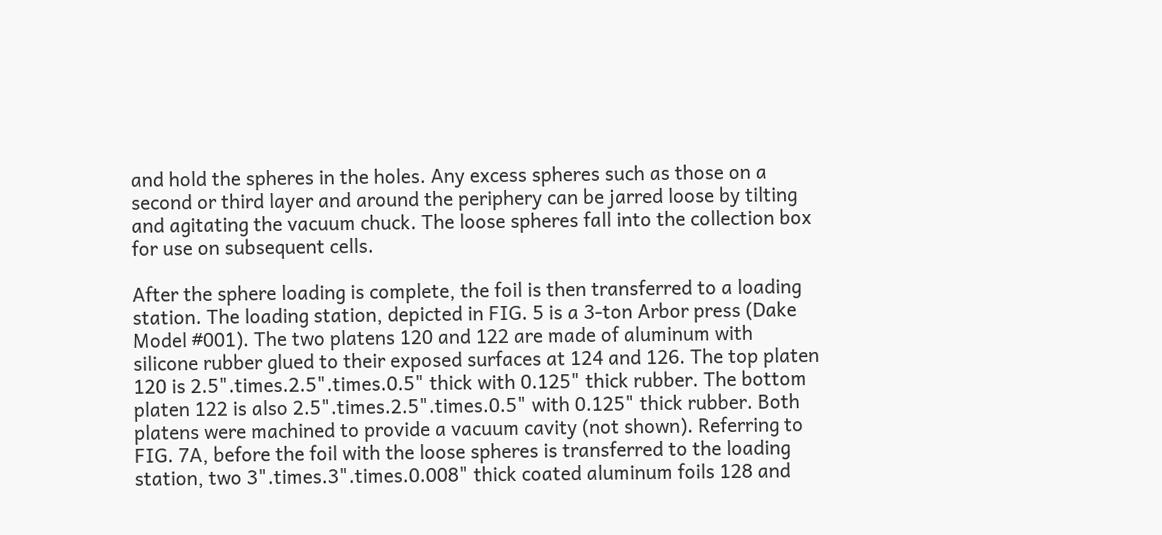and hold the spheres in the holes. Any excess spheres such as those on a second or third layer and around the periphery can be jarred loose by tilting and agitating the vacuum chuck. The loose spheres fall into the collection box for use on subsequent cells.

After the sphere loading is complete, the foil is then transferred to a loading station. The loading station, depicted in FIG. 5 is a 3-ton Arbor press (Dake Model #001). The two platens 120 and 122 are made of aluminum with silicone rubber glued to their exposed surfaces at 124 and 126. The top platen 120 is 2.5".times.2.5".times.0.5" thick with 0.125" thick rubber. The bottom platen 122 is also 2.5".times.2.5".times.0.5" with 0.125" thick rubber. Both platens were machined to provide a vacuum cavity (not shown). Referring to FIG. 7A, before the foil with the loose spheres is transferred to the loading station, two 3".times.3".times.0.008" thick coated aluminum foils 128 and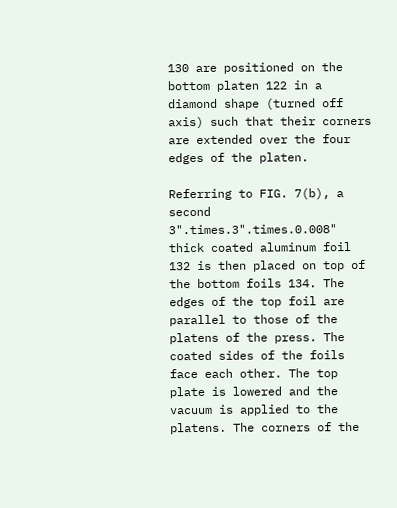130 are positioned on the bottom platen 122 in a diamond shape (turned off axis) such that their corners are extended over the four edges of the platen.

Referring to FIG. 7(b), a second 3".times.3".times.0.008" thick coated aluminum foil 132 is then placed on top of the bottom foils 134. The edges of the top foil are parallel to those of the platens of the press. The coated sides of the foils face each other. The top plate is lowered and the vacuum is applied to the platens. The corners of the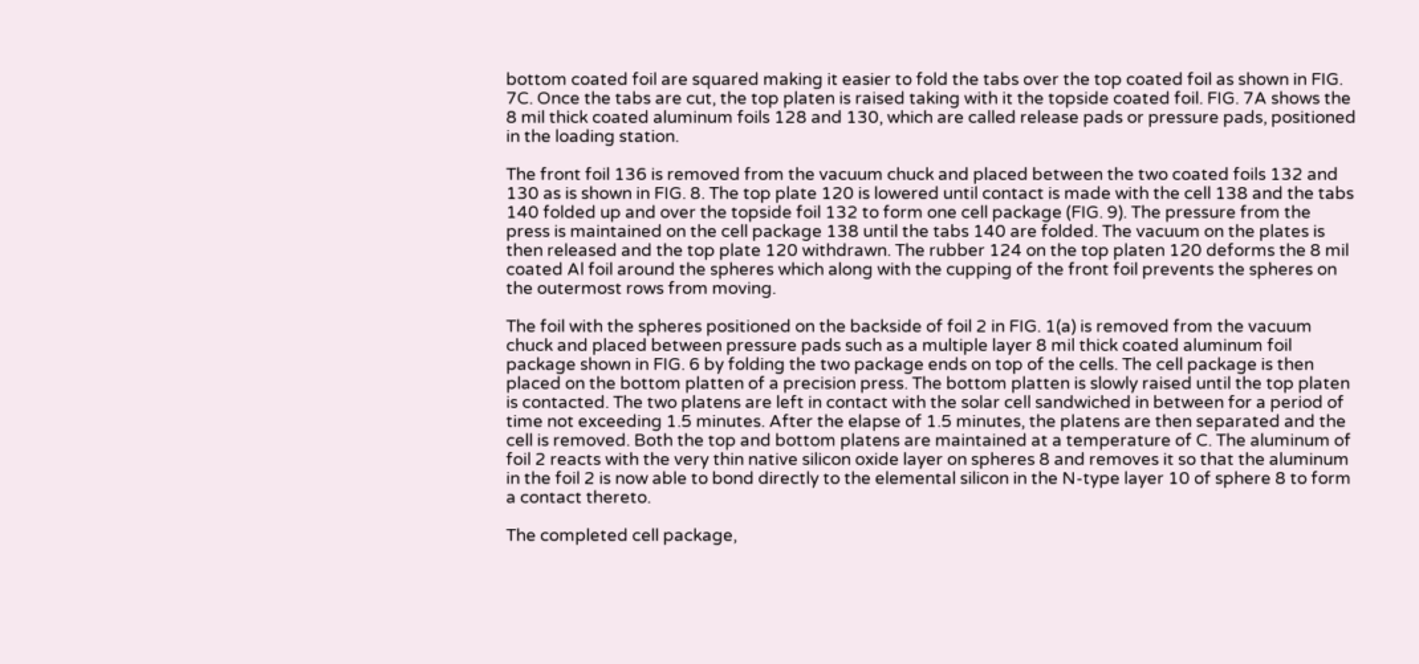bottom coated foil are squared making it easier to fold the tabs over the top coated foil as shown in FIG. 7C. Once the tabs are cut, the top platen is raised taking with it the topside coated foil. FIG. 7A shows the 8 mil thick coated aluminum foils 128 and 130, which are called release pads or pressure pads, positioned in the loading station.

The front foil 136 is removed from the vacuum chuck and placed between the two coated foils 132 and 130 as is shown in FIG. 8. The top plate 120 is lowered until contact is made with the cell 138 and the tabs 140 folded up and over the topside foil 132 to form one cell package (FIG. 9). The pressure from the press is maintained on the cell package 138 until the tabs 140 are folded. The vacuum on the plates is then released and the top plate 120 withdrawn. The rubber 124 on the top platen 120 deforms the 8 mil coated Al foil around the spheres which along with the cupping of the front foil prevents the spheres on the outermost rows from moving.

The foil with the spheres positioned on the backside of foil 2 in FIG. 1(a) is removed from the vacuum chuck and placed between pressure pads such as a multiple layer 8 mil thick coated aluminum foil package shown in FIG. 6 by folding the two package ends on top of the cells. The cell package is then placed on the bottom platten of a precision press. The bottom platten is slowly raised until the top platen is contacted. The two platens are left in contact with the solar cell sandwiched in between for a period of time not exceeding 1.5 minutes. After the elapse of 1.5 minutes, the platens are then separated and the cell is removed. Both the top and bottom platens are maintained at a temperature of C. The aluminum of foil 2 reacts with the very thin native silicon oxide layer on spheres 8 and removes it so that the aluminum in the foil 2 is now able to bond directly to the elemental silicon in the N-type layer 10 of sphere 8 to form a contact thereto.

The completed cell package,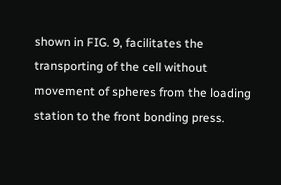shown in FIG. 9, facilitates the transporting of the cell without movement of spheres from the loading station to the front bonding press.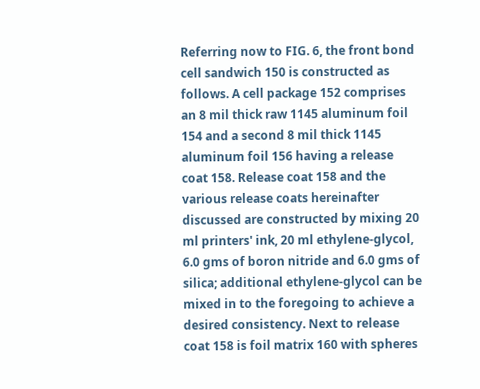Referring now to FIG. 6, the front bond cell sandwich 150 is constructed as follows. A cell package 152 comprises an 8 mil thick raw 1145 aluminum foil 154 and a second 8 mil thick 1145 aluminum foil 156 having a release coat 158. Release coat 158 and the various release coats hereinafter discussed are constructed by mixing 20 ml printers' ink, 20 ml ethylene-glycol, 6.0 gms of boron nitride and 6.0 gms of silica; additional ethylene-glycol can be mixed in to the foregoing to achieve a desired consistency. Next to release coat 158 is foil matrix 160 with spheres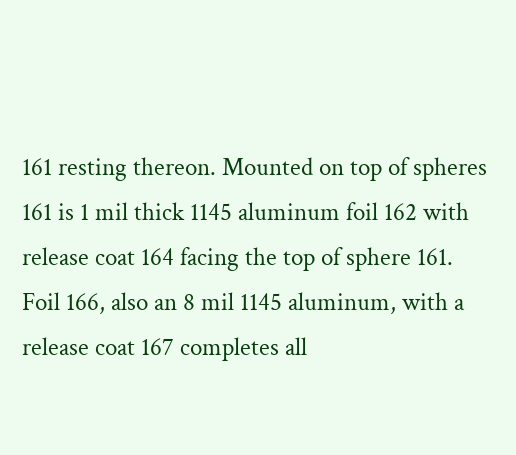161 resting thereon. Mounted on top of spheres 161 is 1 mil thick 1145 aluminum foil 162 with release coat 164 facing the top of sphere 161. Foil 166, also an 8 mil 1145 aluminum, with a release coat 167 completes all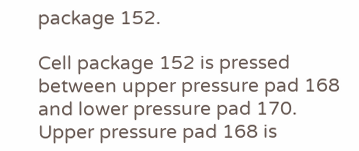package 152.

Cell package 152 is pressed between upper pressure pad 168 and lower pressure pad 170. Upper pressure pad 168 is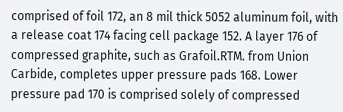comprised of foil 172, an 8 mil thick 5052 aluminum foil, with a release coat 174 facing cell package 152. A layer 176 of compressed graphite, such as Grafoil.RTM. from Union Carbide, completes upper pressure pads 168. Lower pressure pad 170 is comprised solely of compressed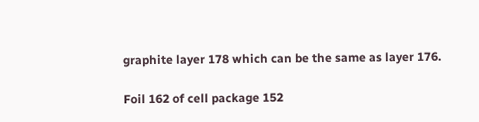graphite layer 178 which can be the same as layer 176.

Foil 162 of cell package 152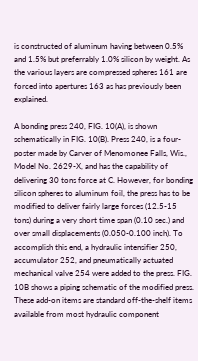is constructed of aluminum having between 0.5% and 1.5% but preferrably 1.0% silicon by weight. As the various layers are compressed spheres 161 are forced into apertures 163 as has previously been explained.

A bonding press 240, FIG. 10(A), is shown schematically in FIG. 10(B). Press 240, is a four-poster made by Carver of Menomonee Falls, Wis., Model No. 2629-X, and has the capability of delivering 30 tons force at C. However, for bonding silicon spheres to aluminum foil, the press has to be modified to deliver fairly large forces (12.5-15 tons) during a very short time span (0.10 sec.) and over small displacements (0.050-0.100 inch). To accomplish this end, a hydraulic intensifier 250, accumulator 252, and pneumatically actuated mechanical valve 254 were added to the press. FIG. 10B shows a piping schematic of the modified press. These add-on items are standard off-the-shelf items available from most hydraulic component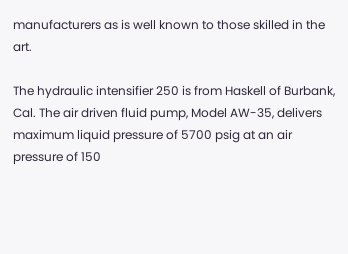manufacturers as is well known to those skilled in the art.

The hydraulic intensifier 250 is from Haskell of Burbank, Cal. The air driven fluid pump, Model AW-35, delivers maximum liquid pressure of 5700 psig at an air pressure of 150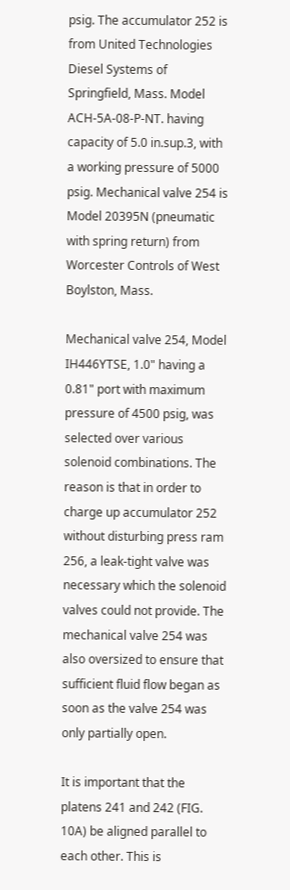psig. The accumulator 252 is from United Technologies Diesel Systems of Springfield, Mass. Model ACH-5A-08-P-NT. having capacity of 5.0 in.sup.3, with a working pressure of 5000 psig. Mechanical valve 254 is Model 20395N (pneumatic with spring return) from Worcester Controls of West Boylston, Mass.

Mechanical valve 254, Model IH446YTSE, 1.0" having a 0.81" port with maximum pressure of 4500 psig, was selected over various solenoid combinations. The reason is that in order to charge up accumulator 252 without disturbing press ram 256, a leak-tight valve was necessary which the solenoid valves could not provide. The mechanical valve 254 was also oversized to ensure that sufficient fluid flow began as soon as the valve 254 was only partially open.

It is important that the platens 241 and 242 (FIG. 10A) be aligned parallel to each other. This is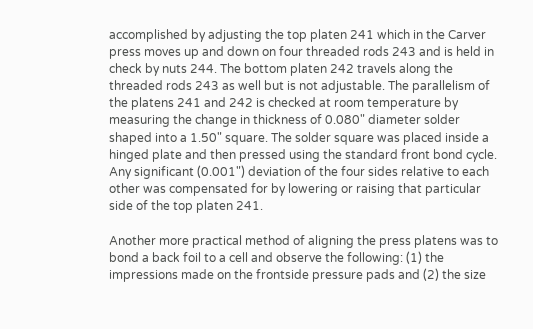accomplished by adjusting the top platen 241 which in the Carver press moves up and down on four threaded rods 243 and is held in check by nuts 244. The bottom platen 242 travels along the threaded rods 243 as well but is not adjustable. The parallelism of the platens 241 and 242 is checked at room temperature by measuring the change in thickness of 0.080" diameter solder shaped into a 1.50" square. The solder square was placed inside a hinged plate and then pressed using the standard front bond cycle. Any significant (0.001") deviation of the four sides relative to each other was compensated for by lowering or raising that particular side of the top platen 241.

Another more practical method of aligning the press platens was to bond a back foil to a cell and observe the following: (1) the impressions made on the frontside pressure pads and (2) the size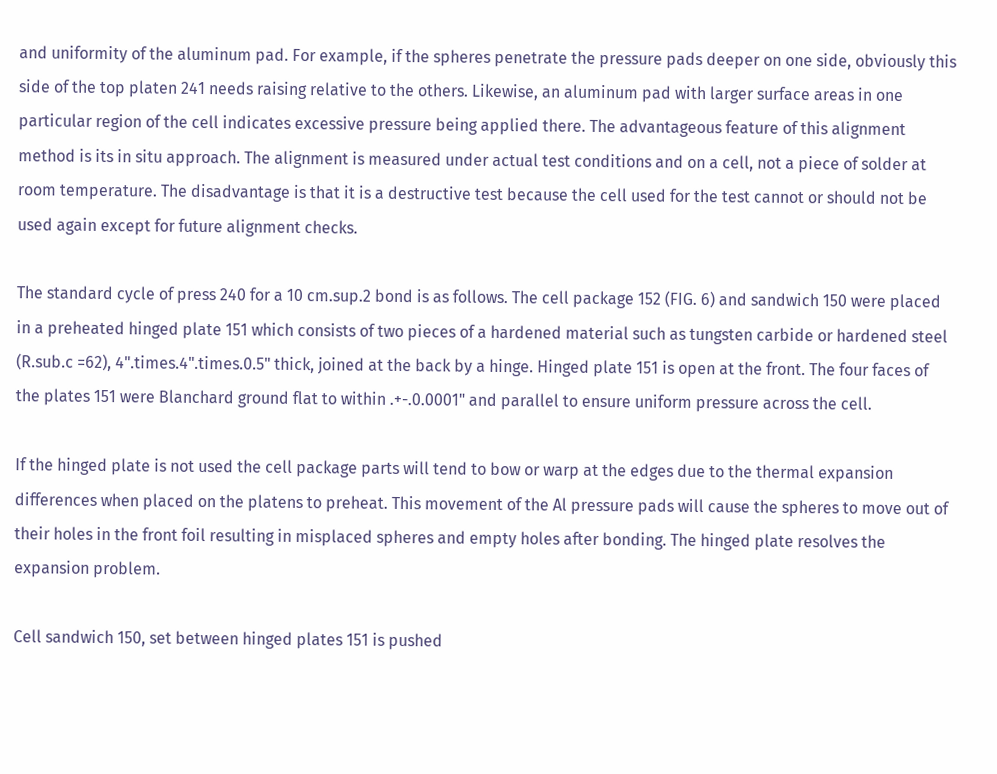and uniformity of the aluminum pad. For example, if the spheres penetrate the pressure pads deeper on one side, obviously this side of the top platen 241 needs raising relative to the others. Likewise, an aluminum pad with larger surface areas in one particular region of the cell indicates excessive pressure being applied there. The advantageous feature of this alignment method is its in situ approach. The alignment is measured under actual test conditions and on a cell, not a piece of solder at room temperature. The disadvantage is that it is a destructive test because the cell used for the test cannot or should not be used again except for future alignment checks.

The standard cycle of press 240 for a 10 cm.sup.2 bond is as follows. The cell package 152 (FIG. 6) and sandwich 150 were placed in a preheated hinged plate 151 which consists of two pieces of a hardened material such as tungsten carbide or hardened steel (R.sub.c =62), 4".times.4".times.0.5" thick, joined at the back by a hinge. Hinged plate 151 is open at the front. The four faces of the plates 151 were Blanchard ground flat to within .+-.0.0001" and parallel to ensure uniform pressure across the cell.

If the hinged plate is not used the cell package parts will tend to bow or warp at the edges due to the thermal expansion differences when placed on the platens to preheat. This movement of the Al pressure pads will cause the spheres to move out of their holes in the front foil resulting in misplaced spheres and empty holes after bonding. The hinged plate resolves the expansion problem.

Cell sandwich 150, set between hinged plates 151 is pushed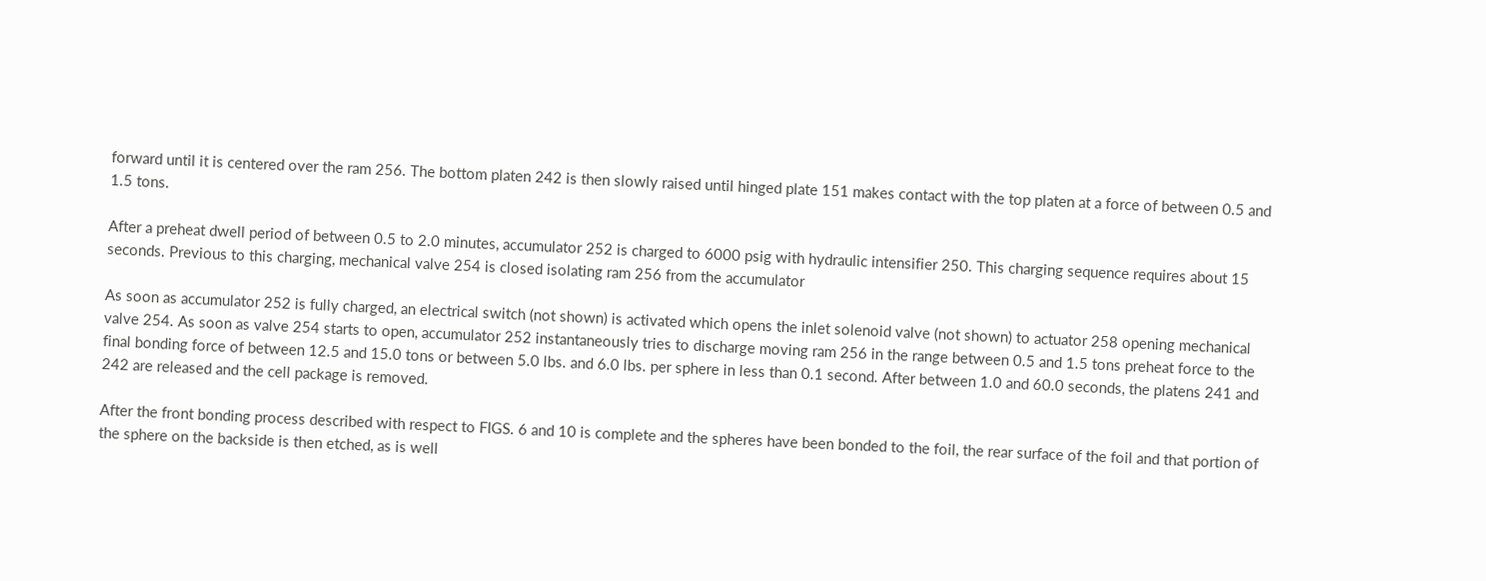forward until it is centered over the ram 256. The bottom platen 242 is then slowly raised until hinged plate 151 makes contact with the top platen at a force of between 0.5 and 1.5 tons.

After a preheat dwell period of between 0.5 to 2.0 minutes, accumulator 252 is charged to 6000 psig with hydraulic intensifier 250. This charging sequence requires about 15 seconds. Previous to this charging, mechanical valve 254 is closed isolating ram 256 from the accumulator

As soon as accumulator 252 is fully charged, an electrical switch (not shown) is activated which opens the inlet solenoid valve (not shown) to actuator 258 opening mechanical valve 254. As soon as valve 254 starts to open, accumulator 252 instantaneously tries to discharge moving ram 256 in the range between 0.5 and 1.5 tons preheat force to the final bonding force of between 12.5 and 15.0 tons or between 5.0 lbs. and 6.0 lbs. per sphere in less than 0.1 second. After between 1.0 and 60.0 seconds, the platens 241 and 242 are released and the cell package is removed.

After the front bonding process described with respect to FIGS. 6 and 10 is complete and the spheres have been bonded to the foil, the rear surface of the foil and that portion of the sphere on the backside is then etched, as is well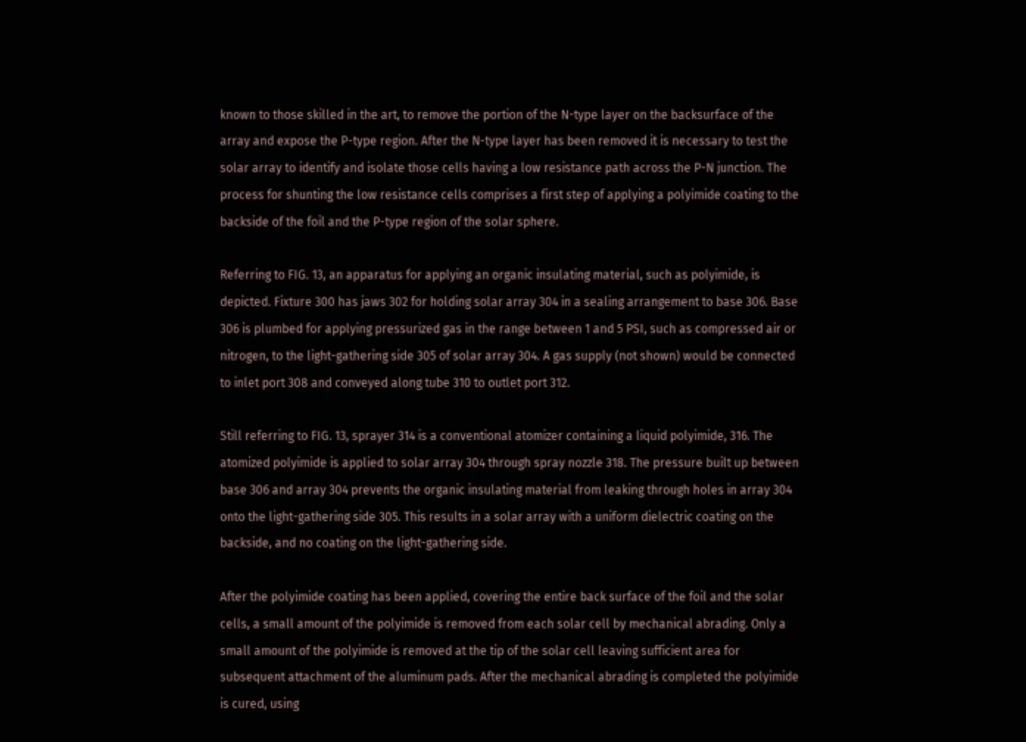known to those skilled in the art, to remove the portion of the N-type layer on the backsurface of the array and expose the P-type region. After the N-type layer has been removed it is necessary to test the solar array to identify and isolate those cells having a low resistance path across the P-N junction. The process for shunting the low resistance cells comprises a first step of applying a polyimide coating to the backside of the foil and the P-type region of the solar sphere.

Referring to FIG. 13, an apparatus for applying an organic insulating material, such as polyimide, is depicted. Fixture 300 has jaws 302 for holding solar array 304 in a sealing arrangement to base 306. Base 306 is plumbed for applying pressurized gas in the range between 1 and 5 PSI, such as compressed air or nitrogen, to the light-gathering side 305 of solar array 304. A gas supply (not shown) would be connected to inlet port 308 and conveyed along tube 310 to outlet port 312.

Still referring to FIG. 13, sprayer 314 is a conventional atomizer containing a liquid polyimide, 316. The atomized polyimide is applied to solar array 304 through spray nozzle 318. The pressure built up between base 306 and array 304 prevents the organic insulating material from leaking through holes in array 304 onto the light-gathering side 305. This results in a solar array with a uniform dielectric coating on the backside, and no coating on the light-gathering side.

After the polyimide coating has been applied, covering the entire back surface of the foil and the solar cells, a small amount of the polyimide is removed from each solar cell by mechanical abrading. Only a small amount of the polyimide is removed at the tip of the solar cell leaving sufficient area for subsequent attachment of the aluminum pads. After the mechanical abrading is completed the polyimide is cured, using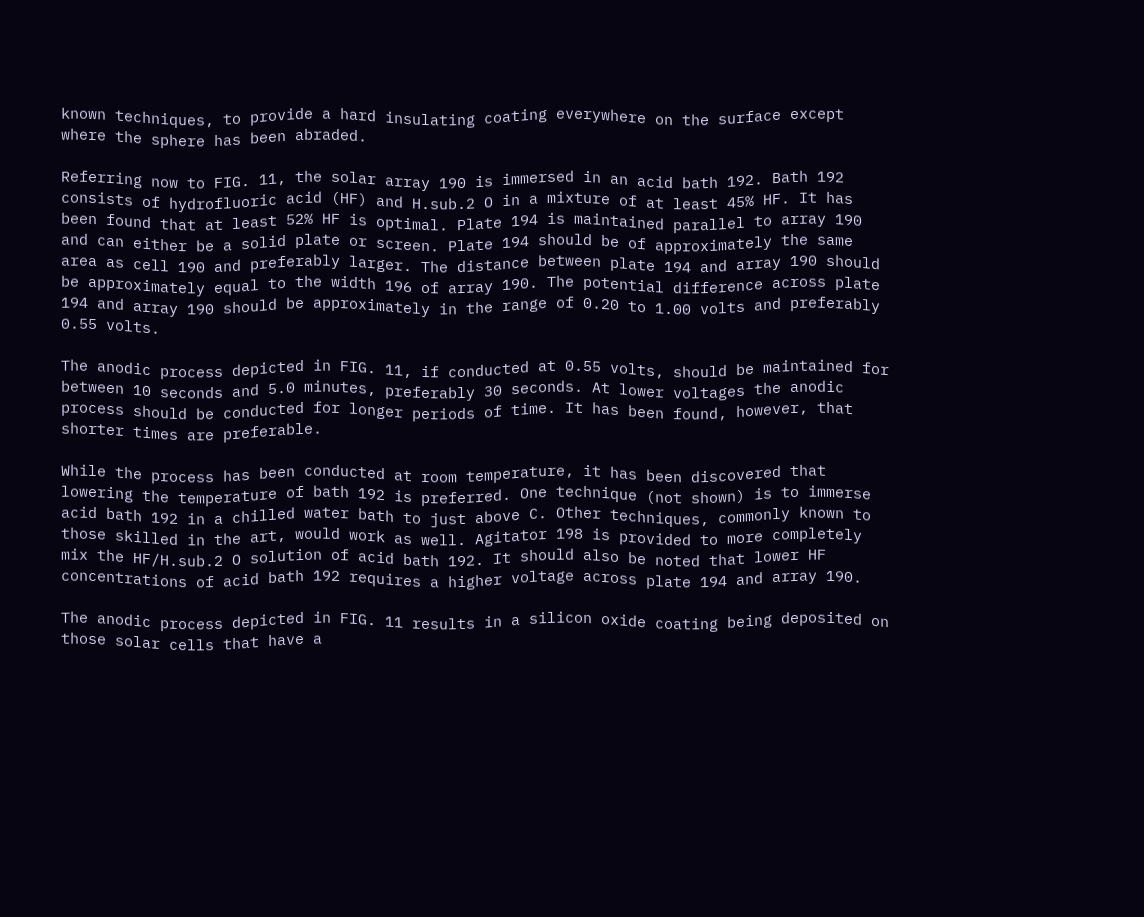known techniques, to provide a hard insulating coating everywhere on the surface except where the sphere has been abraded.

Referring now to FIG. 11, the solar array 190 is immersed in an acid bath 192. Bath 192 consists of hydrofluoric acid (HF) and H.sub.2 O in a mixture of at least 45% HF. It has been found that at least 52% HF is optimal. Plate 194 is maintained parallel to array 190 and can either be a solid plate or screen. Plate 194 should be of approximately the same area as cell 190 and preferably larger. The distance between plate 194 and array 190 should be approximately equal to the width 196 of array 190. The potential difference across plate 194 and array 190 should be approximately in the range of 0.20 to 1.00 volts and preferably 0.55 volts.

The anodic process depicted in FIG. 11, if conducted at 0.55 volts, should be maintained for between 10 seconds and 5.0 minutes, preferably 30 seconds. At lower voltages the anodic process should be conducted for longer periods of time. It has been found, however, that shorter times are preferable.

While the process has been conducted at room temperature, it has been discovered that lowering the temperature of bath 192 is preferred. One technique (not shown) is to immerse acid bath 192 in a chilled water bath to just above C. Other techniques, commonly known to those skilled in the art, would work as well. Agitator 198 is provided to more completely mix the HF/H.sub.2 O solution of acid bath 192. It should also be noted that lower HF concentrations of acid bath 192 requires a higher voltage across plate 194 and array 190.

The anodic process depicted in FIG. 11 results in a silicon oxide coating being deposited on those solar cells that have a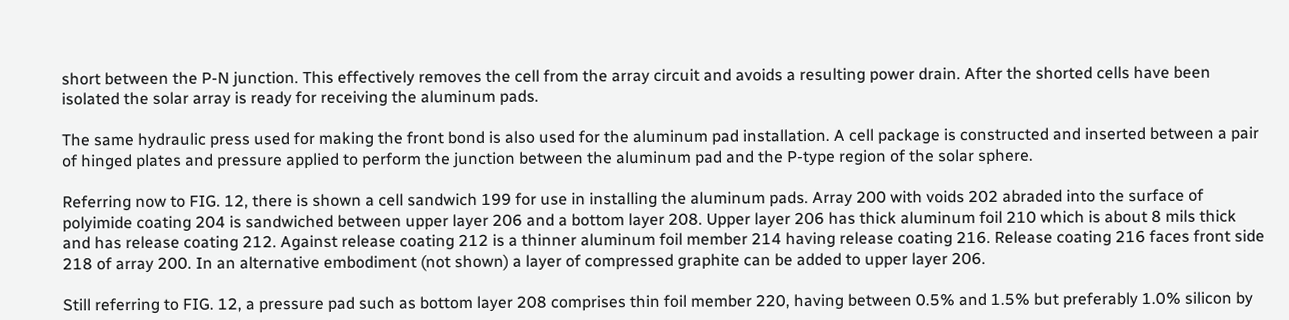short between the P-N junction. This effectively removes the cell from the array circuit and avoids a resulting power drain. After the shorted cells have been isolated the solar array is ready for receiving the aluminum pads.

The same hydraulic press used for making the front bond is also used for the aluminum pad installation. A cell package is constructed and inserted between a pair of hinged plates and pressure applied to perform the junction between the aluminum pad and the P-type region of the solar sphere.

Referring now to FIG. 12, there is shown a cell sandwich 199 for use in installing the aluminum pads. Array 200 with voids 202 abraded into the surface of polyimide coating 204 is sandwiched between upper layer 206 and a bottom layer 208. Upper layer 206 has thick aluminum foil 210 which is about 8 mils thick and has release coating 212. Against release coating 212 is a thinner aluminum foil member 214 having release coating 216. Release coating 216 faces front side 218 of array 200. In an alternative embodiment (not shown) a layer of compressed graphite can be added to upper layer 206.

Still referring to FIG. 12, a pressure pad such as bottom layer 208 comprises thin foil member 220, having between 0.5% and 1.5% but preferably 1.0% silicon by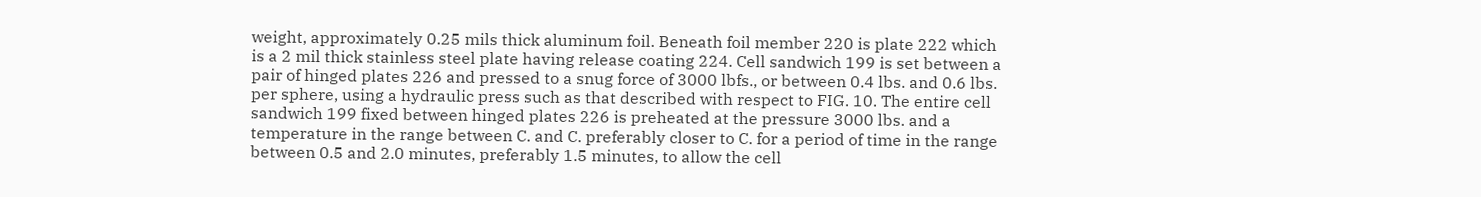weight, approximately 0.25 mils thick aluminum foil. Beneath foil member 220 is plate 222 which is a 2 mil thick stainless steel plate having release coating 224. Cell sandwich 199 is set between a pair of hinged plates 226 and pressed to a snug force of 3000 lbfs., or between 0.4 lbs. and 0.6 lbs. per sphere, using a hydraulic press such as that described with respect to FIG. 10. The entire cell sandwich 199 fixed between hinged plates 226 is preheated at the pressure 3000 lbs. and a temperature in the range between C. and C. preferably closer to C. for a period of time in the range between 0.5 and 2.0 minutes, preferably 1.5 minutes, to allow the cell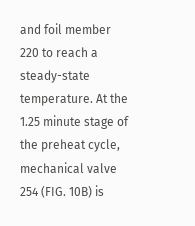and foil member 220 to reach a steady-state temperature. At the 1.25 minute stage of the preheat cycle, mechanical valve 254 (FIG. 10B) is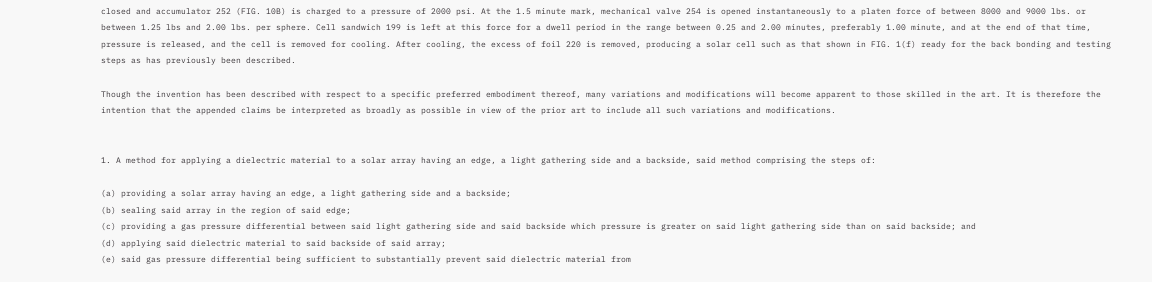closed and accumulator 252 (FIG. 10B) is charged to a pressure of 2000 psi. At the 1.5 minute mark, mechanical valve 254 is opened instantaneously to a platen force of between 8000 and 9000 lbs. or between 1.25 lbs and 2.00 lbs. per sphere. Cell sandwich 199 is left at this force for a dwell period in the range between 0.25 and 2.00 minutes, preferably 1.00 minute, and at the end of that time, pressure is released, and the cell is removed for cooling. After cooling, the excess of foil 220 is removed, producing a solar cell such as that shown in FIG. 1(f) ready for the back bonding and testing steps as has previously been described.

Though the invention has been described with respect to a specific preferred embodiment thereof, many variations and modifications will become apparent to those skilled in the art. It is therefore the intention that the appended claims be interpreted as broadly as possible in view of the prior art to include all such variations and modifications.


1. A method for applying a dielectric material to a solar array having an edge, a light gathering side and a backside, said method comprising the steps of:

(a) providing a solar array having an edge, a light gathering side and a backside;
(b) sealing said array in the region of said edge;
(c) providing a gas pressure differential between said light gathering side and said backside which pressure is greater on said light gathering side than on said backside; and
(d) applying said dielectric material to said backside of said array;
(e) said gas pressure differential being sufficient to substantially prevent said dielectric material from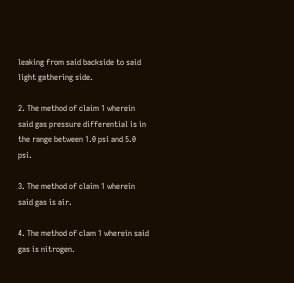leaking from said backside to said light gathering side.

2. The method of claim 1 wherein said gas pressure differential is in the range between 1.0 psi and 5.0 psi.

3. The method of claim 1 wherein said gas is air.

4. The method of clam 1 wherein said gas is nitrogen.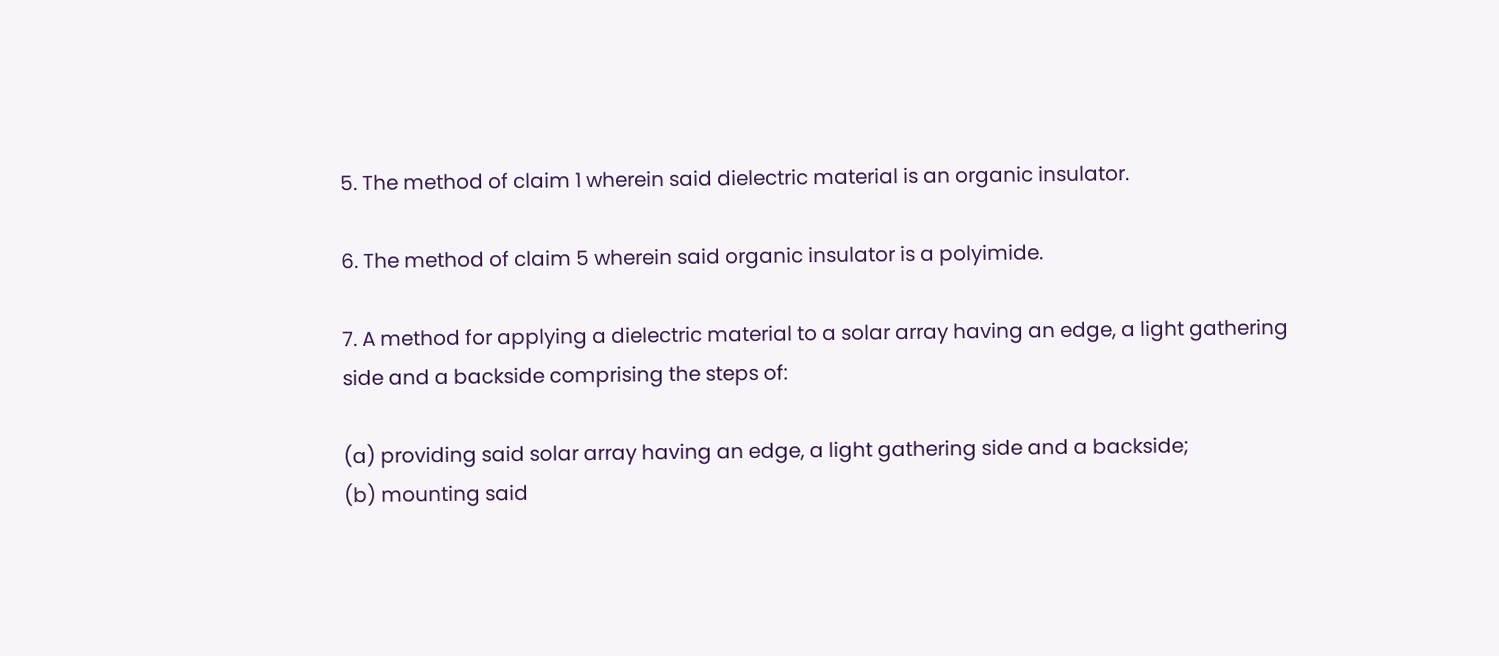5. The method of claim 1 wherein said dielectric material is an organic insulator.

6. The method of claim 5 wherein said organic insulator is a polyimide.

7. A method for applying a dielectric material to a solar array having an edge, a light gathering side and a backside comprising the steps of:

(a) providing said solar array having an edge, a light gathering side and a backside;
(b) mounting said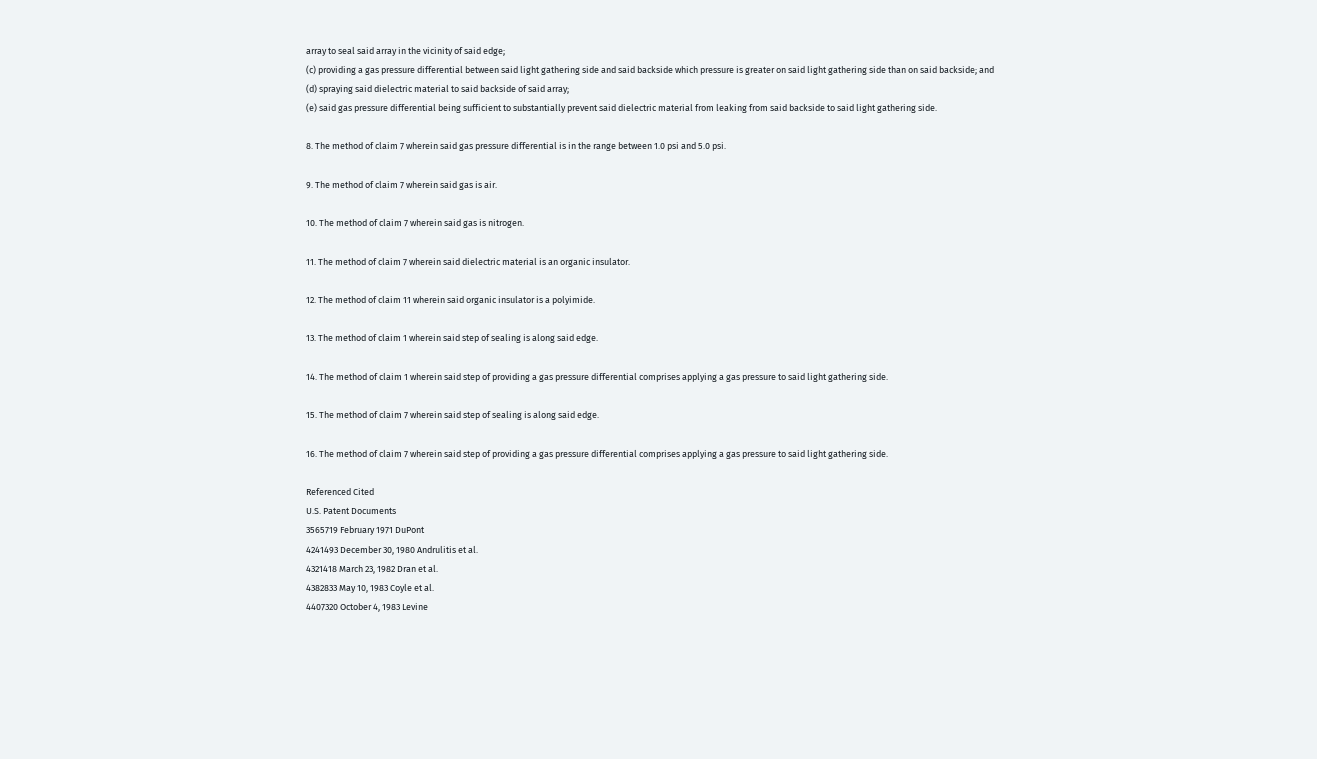array to seal said array in the vicinity of said edge;
(c) providing a gas pressure differential between said light gathering side and said backside which pressure is greater on said light gathering side than on said backside; and
(d) spraying said dielectric material to said backside of said array;
(e) said gas pressure differential being sufficient to substantially prevent said dielectric material from leaking from said backside to said light gathering side.

8. The method of claim 7 wherein said gas pressure differential is in the range between 1.0 psi and 5.0 psi.

9. The method of claim 7 wherein said gas is air.

10. The method of claim 7 wherein said gas is nitrogen.

11. The method of claim 7 wherein said dielectric material is an organic insulator.

12. The method of claim 11 wherein said organic insulator is a polyimide.

13. The method of claim 1 wherein said step of sealing is along said edge.

14. The method of claim 1 wherein said step of providing a gas pressure differential comprises applying a gas pressure to said light gathering side.

15. The method of claim 7 wherein said step of sealing is along said edge.

16. The method of claim 7 wherein said step of providing a gas pressure differential comprises applying a gas pressure to said light gathering side.

Referenced Cited
U.S. Patent Documents
3565719 February 1971 DuPont
4241493 December 30, 1980 Andrulitis et al.
4321418 March 23, 1982 Dran et al.
4382833 May 10, 1983 Coyle et al.
4407320 October 4, 1983 Levine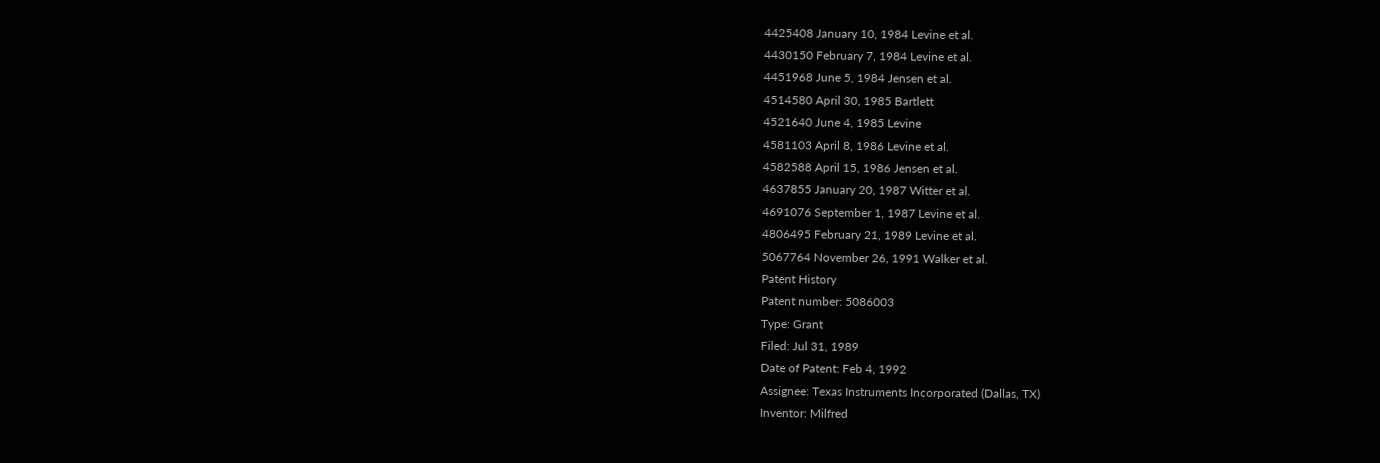4425408 January 10, 1984 Levine et al.
4430150 February 7, 1984 Levine et al.
4451968 June 5, 1984 Jensen et al.
4514580 April 30, 1985 Bartlett
4521640 June 4, 1985 Levine
4581103 April 8, 1986 Levine et al.
4582588 April 15, 1986 Jensen et al.
4637855 January 20, 1987 Witter et al.
4691076 September 1, 1987 Levine et al.
4806495 February 21, 1989 Levine et al.
5067764 November 26, 1991 Walker et al.
Patent History
Patent number: 5086003
Type: Grant
Filed: Jul 31, 1989
Date of Patent: Feb 4, 1992
Assignee: Texas Instruments Incorporated (Dallas, TX)
Inventor: Milfred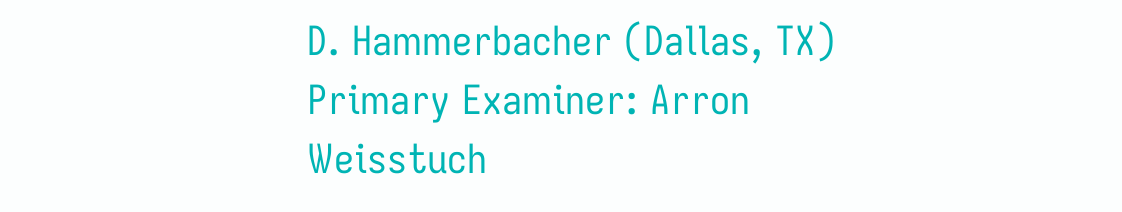D. Hammerbacher (Dallas, TX)
Primary Examiner: Arron Weisstuch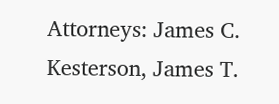Attorneys: James C. Kesterson, James T.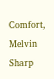Comfort, Melvin Sharp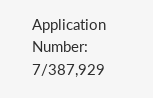Application Number: 7/387,929